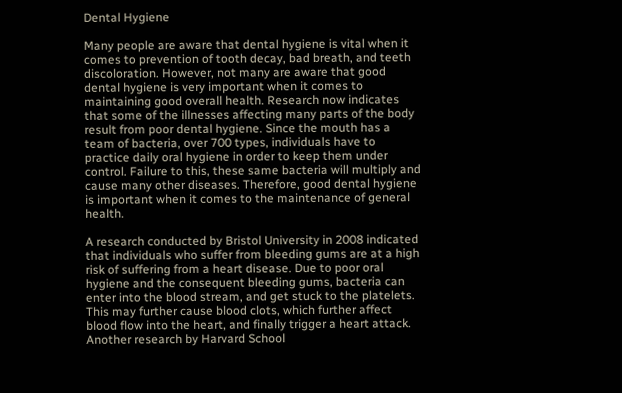Dental Hygiene

Many people are aware that dental hygiene is vital when it comes to prevention of tooth decay, bad breath, and teeth discoloration. However, not many are aware that good dental hygiene is very important when it comes to maintaining good overall health. Research now indicates that some of the illnesses affecting many parts of the body result from poor dental hygiene. Since the mouth has a team of bacteria, over 700 types, individuals have to practice daily oral hygiene in order to keep them under control. Failure to this, these same bacteria will multiply and cause many other diseases. Therefore, good dental hygiene is important when it comes to the maintenance of general health.

A research conducted by Bristol University in 2008 indicated that individuals who suffer from bleeding gums are at a high risk of suffering from a heart disease. Due to poor oral hygiene and the consequent bleeding gums, bacteria can enter into the blood stream, and get stuck to the platelets. This may further cause blood clots, which further affect blood flow into the heart, and finally trigger a heart attack. Another research by Harvard School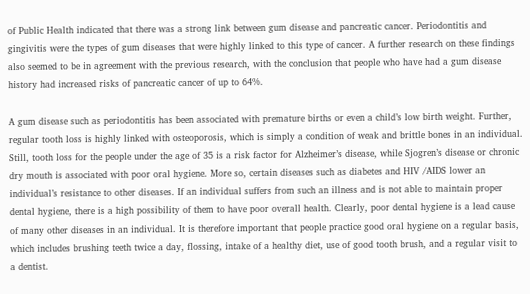of Public Health indicated that there was a strong link between gum disease and pancreatic cancer. Periodontitis and gingivitis were the types of gum diseases that were highly linked to this type of cancer. A further research on these findings also seemed to be in agreement with the previous research, with the conclusion that people who have had a gum disease history had increased risks of pancreatic cancer of up to 64%.

A gum disease such as periodontitis has been associated with premature births or even a child’s low birth weight. Further, regular tooth loss is highly linked with osteoporosis, which is simply a condition of weak and brittle bones in an individual. Still, tooth loss for the people under the age of 35 is a risk factor for Alzheimer’s disease, while Sjogren’s disease or chronic dry mouth is associated with poor oral hygiene. More so, certain diseases such as diabetes and HIV /AIDS lower an individual’s resistance to other diseases. If an individual suffers from such an illness and is not able to maintain proper dental hygiene, there is a high possibility of them to have poor overall health. Clearly, poor dental hygiene is a lead cause of many other diseases in an individual. It is therefore important that people practice good oral hygiene on a regular basis, which includes brushing teeth twice a day, flossing, intake of a healthy diet, use of good tooth brush, and a regular visit to a dentist.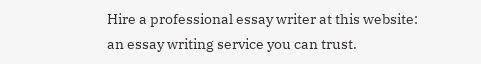Hire a professional essay writer at this website: an essay writing service you can trust.